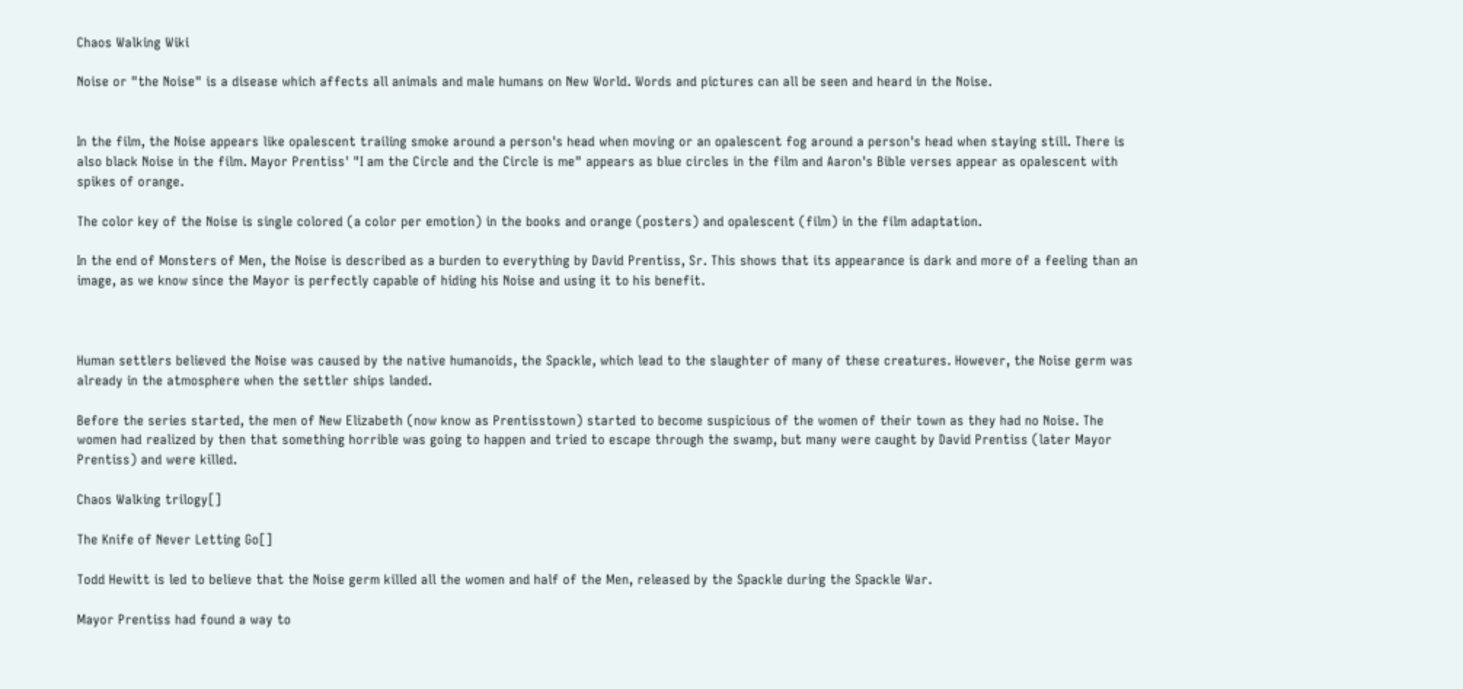Chaos Walking Wiki

Noise or "the Noise" is a disease which affects all animals and male humans on New World. Words and pictures can all be seen and heard in the Noise.


In the film, the Noise appears like opalescent trailing smoke around a person's head when moving or an opalescent fog around a person's head when staying still. There is also black Noise in the film. Mayor Prentiss' "I am the Circle and the Circle is me" appears as blue circles in the film and Aaron's Bible verses appear as opalescent with spikes of orange.

The color key of the Noise is single colored (a color per emotion) in the books and orange (posters) and opalescent (film) in the film adaptation.

In the end of Monsters of Men, the Noise is described as a burden to everything by David Prentiss, Sr. This shows that its appearance is dark and more of a feeling than an image, as we know since the Mayor is perfectly capable of hiding his Noise and using it to his benefit.



Human settlers believed the Noise was caused by the native humanoids, the Spackle, which lead to the slaughter of many of these creatures. However, the Noise germ was already in the atmosphere when the settler ships landed.

Before the series started, the men of New Elizabeth (now know as Prentisstown) started to become suspicious of the women of their town as they had no Noise. The women had realized by then that something horrible was going to happen and tried to escape through the swamp, but many were caught by David Prentiss (later Mayor Prentiss) and were killed.

Chaos Walking trilogy[]

The Knife of Never Letting Go[]

Todd Hewitt is led to believe that the Noise germ killed all the women and half of the Men, released by the Spackle during the Spackle War.

Mayor Prentiss had found a way to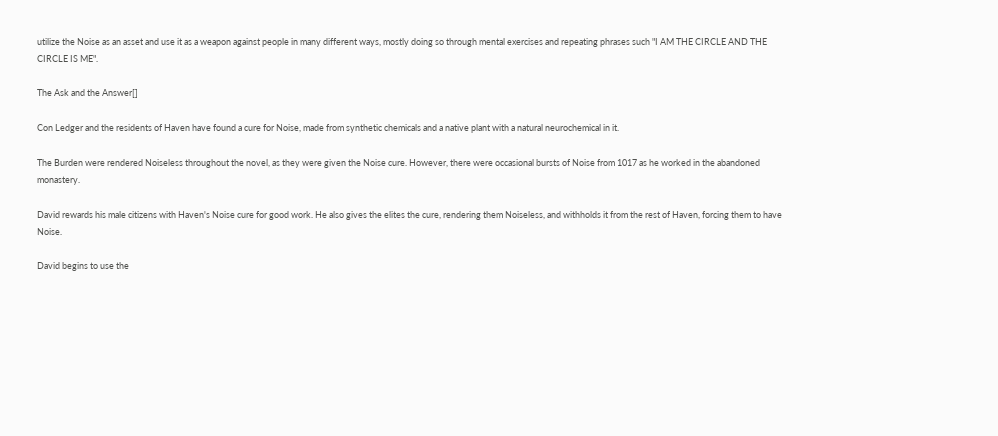utilize the Noise as an asset and use it as a weapon against people in many different ways, mostly doing so through mental exercises and repeating phrases such "I AM THE CIRCLE AND THE CIRCLE IS ME".

The Ask and the Answer[]

Con Ledger and the residents of Haven have found a cure for Noise, made from synthetic chemicals and a native plant with a natural neurochemical in it.

The Burden were rendered Noiseless throughout the novel, as they were given the Noise cure. However, there were occasional bursts of Noise from 1017 as he worked in the abandoned monastery.

David rewards his male citizens with Haven's Noise cure for good work. He also gives the elites the cure, rendering them Noiseless, and withholds it from the rest of Haven, forcing them to have Noise.

David begins to use the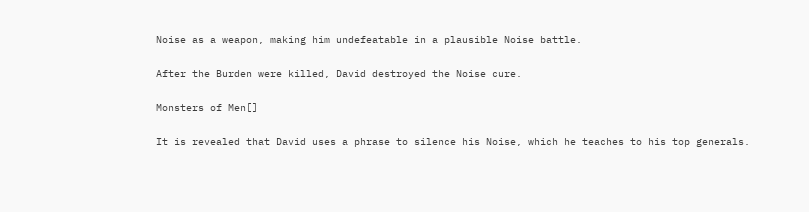Noise as a weapon, making him undefeatable in a plausible Noise battle.

After the Burden were killed, David destroyed the Noise cure.

Monsters of Men[]

It is revealed that David uses a phrase to silence his Noise, which he teaches to his top generals.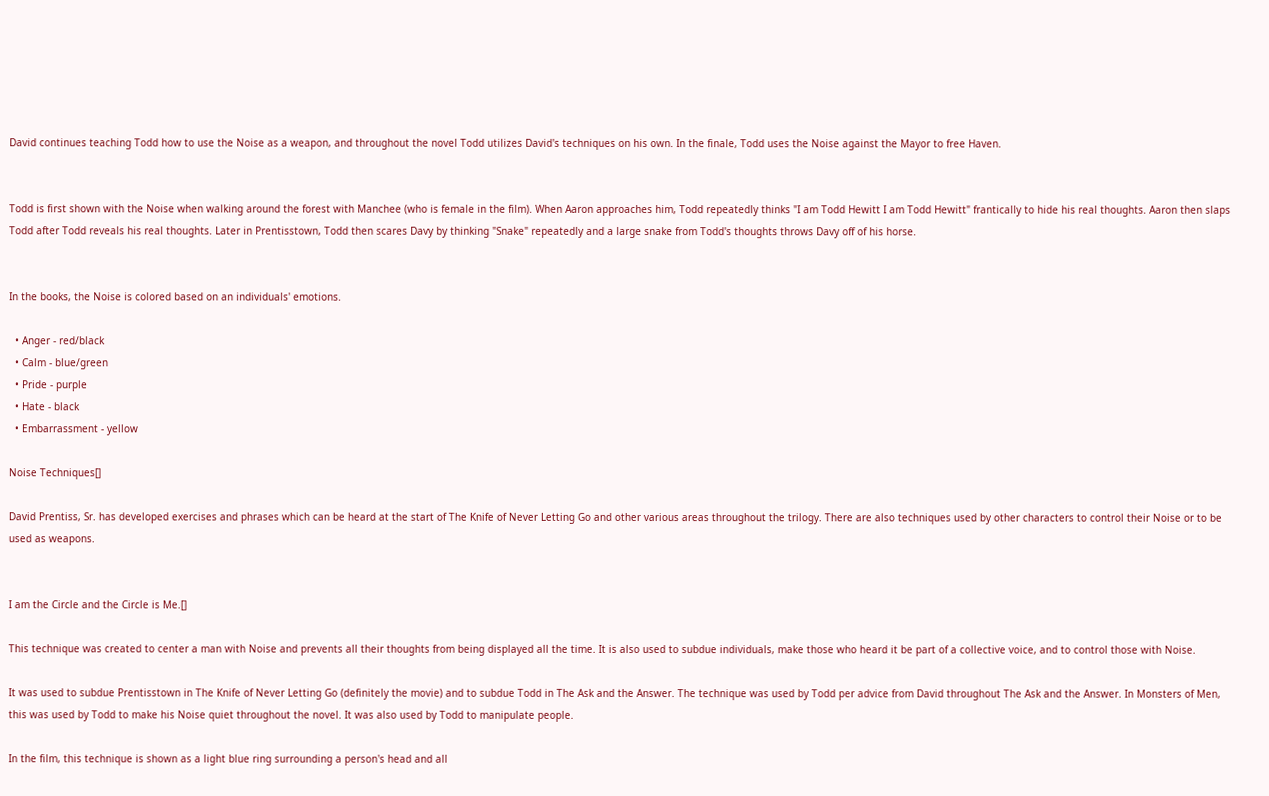David continues teaching Todd how to use the Noise as a weapon, and throughout the novel Todd utilizes David's techniques on his own. In the finale, Todd uses the Noise against the Mayor to free Haven.


Todd is first shown with the Noise when walking around the forest with Manchee (who is female in the film). When Aaron approaches him, Todd repeatedly thinks "I am Todd Hewitt I am Todd Hewitt" frantically to hide his real thoughts. Aaron then slaps Todd after Todd reveals his real thoughts. Later in Prentisstown, Todd then scares Davy by thinking "Snake" repeatedly and a large snake from Todd's thoughts throws Davy off of his horse.


In the books, the Noise is colored based on an individuals' emotions.

  • Anger - red/black
  • Calm - blue/green
  • Pride - purple
  • Hate - black
  • Embarrassment - yellow

Noise Techniques[]

David Prentiss, Sr. has developed exercises and phrases which can be heard at the start of The Knife of Never Letting Go and other various areas throughout the trilogy. There are also techniques used by other characters to control their Noise or to be used as weapons.


I am the Circle and the Circle is Me.[]

This technique was created to center a man with Noise and prevents all their thoughts from being displayed all the time. It is also used to subdue individuals, make those who heard it be part of a collective voice, and to control those with Noise.

It was used to subdue Prentisstown in The Knife of Never Letting Go (definitely the movie) and to subdue Todd in The Ask and the Answer. The technique was used by Todd per advice from David throughout The Ask and the Answer. In Monsters of Men, this was used by Todd to make his Noise quiet throughout the novel. It was also used by Todd to manipulate people.

In the film, this technique is shown as a light blue ring surrounding a person's head and all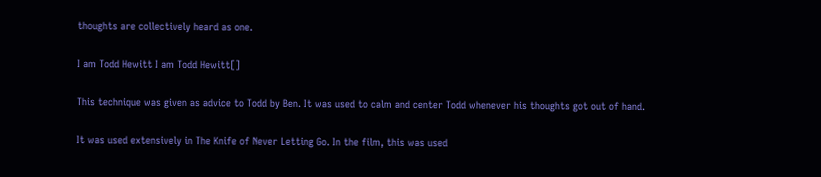thoughts are collectively heard as one.

I am Todd Hewitt I am Todd Hewitt[]

This technique was given as advice to Todd by Ben. It was used to calm and center Todd whenever his thoughts got out of hand.

It was used extensively in The Knife of Never Letting Go. In the film, this was used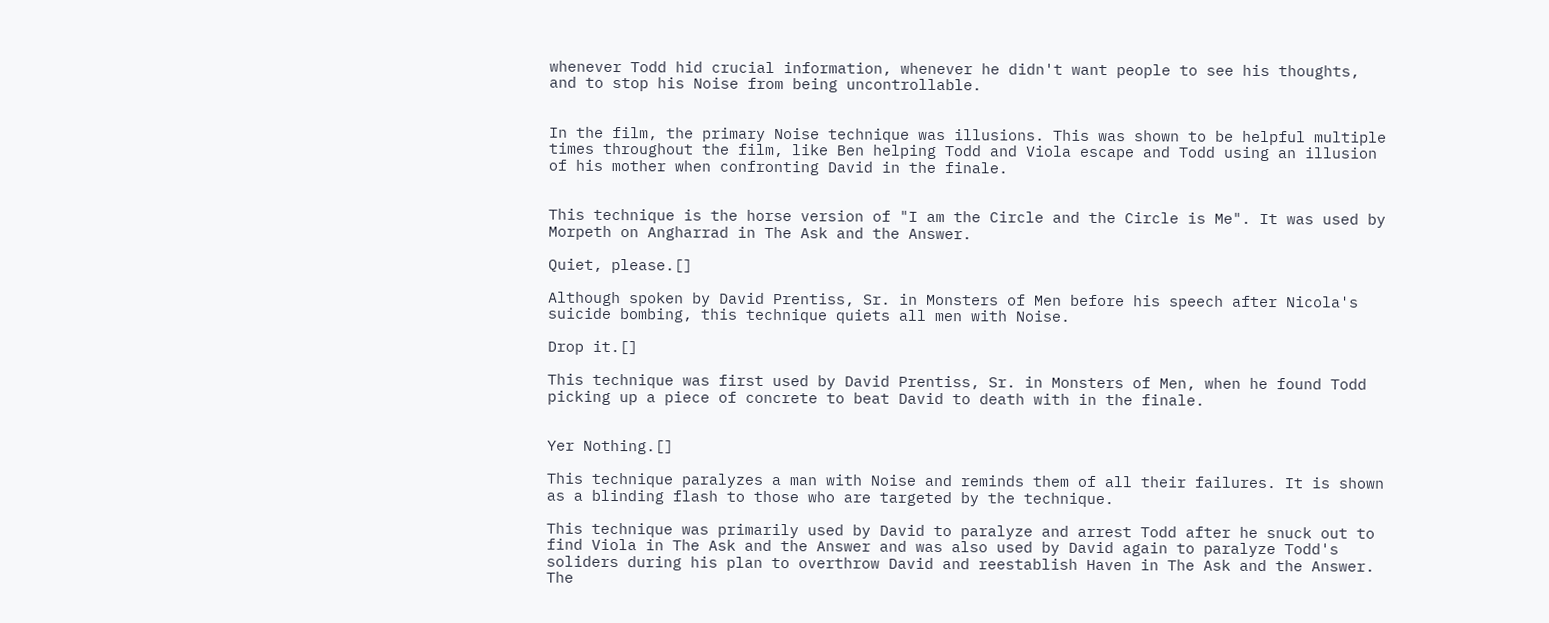whenever Todd hid crucial information, whenever he didn't want people to see his thoughts, and to stop his Noise from being uncontrollable.


In the film, the primary Noise technique was illusions. This was shown to be helpful multiple times throughout the film, like Ben helping Todd and Viola escape and Todd using an illusion of his mother when confronting David in the finale.


This technique is the horse version of "I am the Circle and the Circle is Me". It was used by Morpeth on Angharrad in The Ask and the Answer.

Quiet, please.[]

Although spoken by David Prentiss, Sr. in Monsters of Men before his speech after Nicola's suicide bombing, this technique quiets all men with Noise.

Drop it.[]

This technique was first used by David Prentiss, Sr. in Monsters of Men, when he found Todd picking up a piece of concrete to beat David to death with in the finale.


Yer Nothing.[]

This technique paralyzes a man with Noise and reminds them of all their failures. It is shown as a blinding flash to those who are targeted by the technique.

This technique was primarily used by David to paralyze and arrest Todd after he snuck out to find Viola in The Ask and the Answer and was also used by David again to paralyze Todd's soliders during his plan to overthrow David and reestablish Haven in The Ask and the Answer. The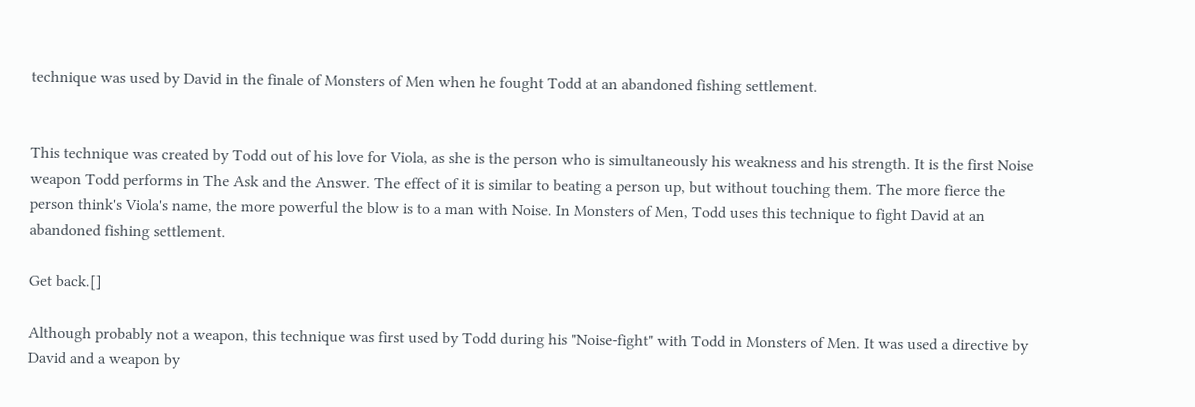technique was used by David in the finale of Monsters of Men when he fought Todd at an abandoned fishing settlement.


This technique was created by Todd out of his love for Viola, as she is the person who is simultaneously his weakness and his strength. It is the first Noise weapon Todd performs in The Ask and the Answer. The effect of it is similar to beating a person up, but without touching them. The more fierce the person think's Viola's name, the more powerful the blow is to a man with Noise. In Monsters of Men, Todd uses this technique to fight David at an abandoned fishing settlement.

Get back.[]

Although probably not a weapon, this technique was first used by Todd during his "Noise-fight" with Todd in Monsters of Men. It was used a directive by David and a weapon by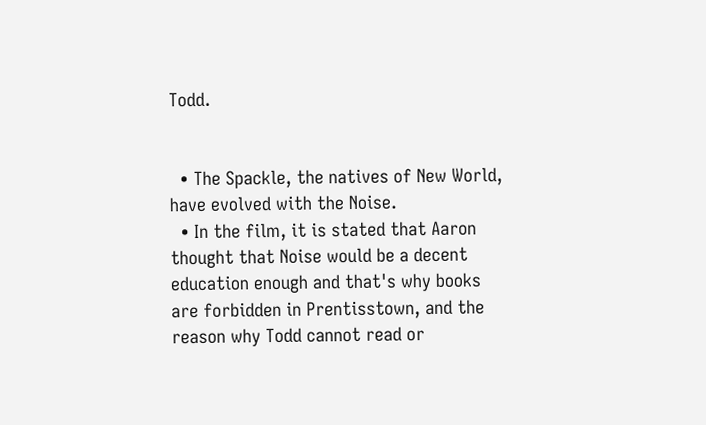Todd.


  • The Spackle, the natives of New World, have evolved with the Noise.
  • In the film, it is stated that Aaron thought that Noise would be a decent education enough and that's why books are forbidden in Prentisstown, and the reason why Todd cannot read or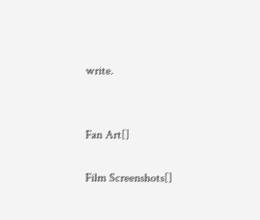write.


Fan Art[]

Film Screenshots[]